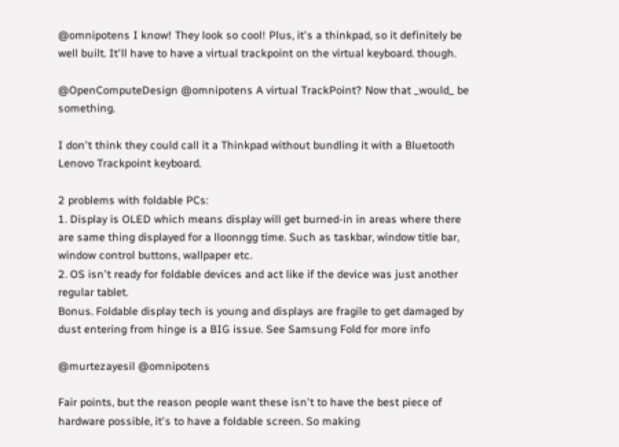@omnipotens I know! They look so cool! Plus, it's a thinkpad, so it definitely be well built. It'll have to have a virtual trackpoint on the virtual keyboard. though.

@OpenComputeDesign @omnipotens A virtual TrackPoint? Now that _would_ be something.

I don't think they could call it a Thinkpad without bundling it with a Bluetooth Lenovo Trackpoint keyboard.

2 problems with foldable PCs:
1. Display is OLED which means display will get burned-in in areas where there are same thing displayed for a lloonngg time. Such as taskbar, window title bar, window control buttons, wallpaper etc.
2. OS isn't ready for foldable devices and act like if the device was just another regular tablet.
Bonus. Foldable display tech is young and displays are fragile to get damaged by dust entering from hinge is a BIG issue. See Samsung Fold for more info

@murtezayesil @omnipotens

Fair points, but the reason people want these isn't to have the best piece of hardware possible, it's to have a foldable screen. So making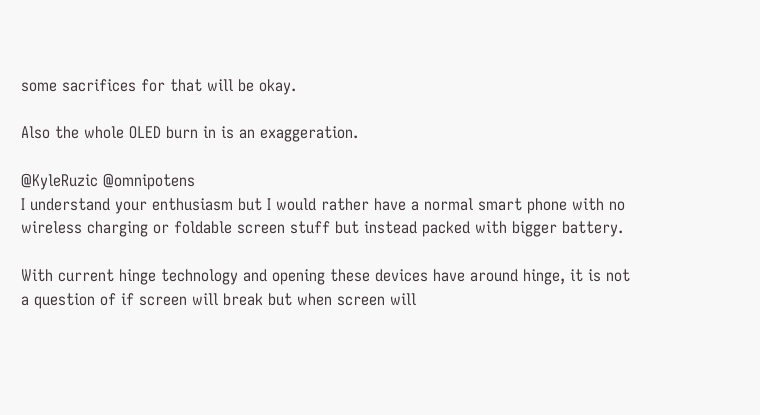some sacrifices for that will be okay.

Also the whole OLED burn in is an exaggeration.

@KyleRuzic @omnipotens
I understand your enthusiasm but I would rather have a normal smart phone with no wireless charging or foldable screen stuff but instead packed with bigger battery.

With current hinge technology and opening these devices have around hinge, it is not a question of if screen will break but when screen will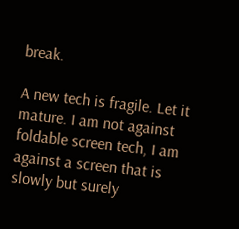break.

A new tech is fragile. Let it mature. I am not against foldable screen tech, I am against a screen that is slowly but surely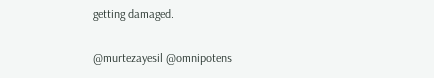getting damaged.

@murtezayesil @omnipotens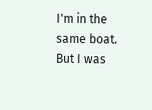I'm in the same boat. But I was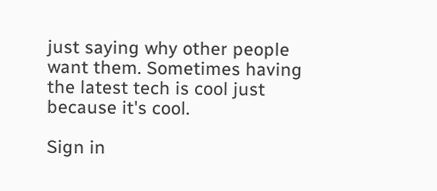just saying why other people want them. Sometimes having the latest tech is cool just because it's cool.

Sign in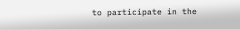to participate in the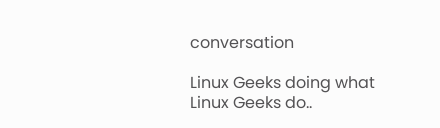conversation

Linux Geeks doing what Linux Geeks do..